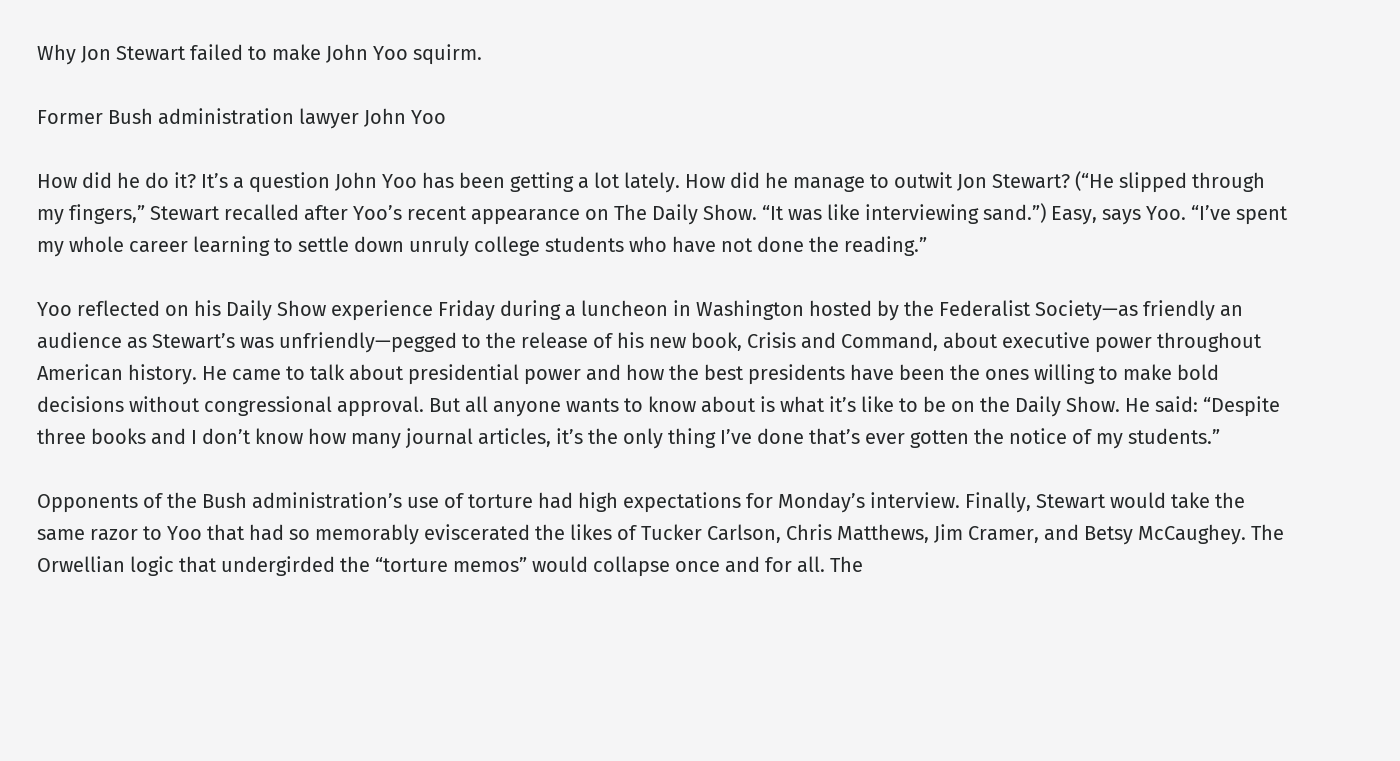Why Jon Stewart failed to make John Yoo squirm.

Former Bush administration lawyer John Yoo

How did he do it? It’s a question John Yoo has been getting a lot lately. How did he manage to outwit Jon Stewart? (“He slipped through my fingers,” Stewart recalled after Yoo’s recent appearance on The Daily Show. “It was like interviewing sand.”) Easy, says Yoo. “I’ve spent my whole career learning to settle down unruly college students who have not done the reading.”

Yoo reflected on his Daily Show experience Friday during a luncheon in Washington hosted by the Federalist Society—as friendly an audience as Stewart’s was unfriendly—pegged to the release of his new book, Crisis and Command, about executive power throughout American history. He came to talk about presidential power and how the best presidents have been the ones willing to make bold decisions without congressional approval. But all anyone wants to know about is what it’s like to be on the Daily Show. He said: “Despite three books and I don’t know how many journal articles, it’s the only thing I’ve done that’s ever gotten the notice of my students.”

Opponents of the Bush administration’s use of torture had high expectations for Monday’s interview. Finally, Stewart would take the same razor to Yoo that had so memorably eviscerated the likes of Tucker Carlson, Chris Matthews, Jim Cramer, and Betsy McCaughey. The Orwellian logic that undergirded the “torture memos” would collapse once and for all. The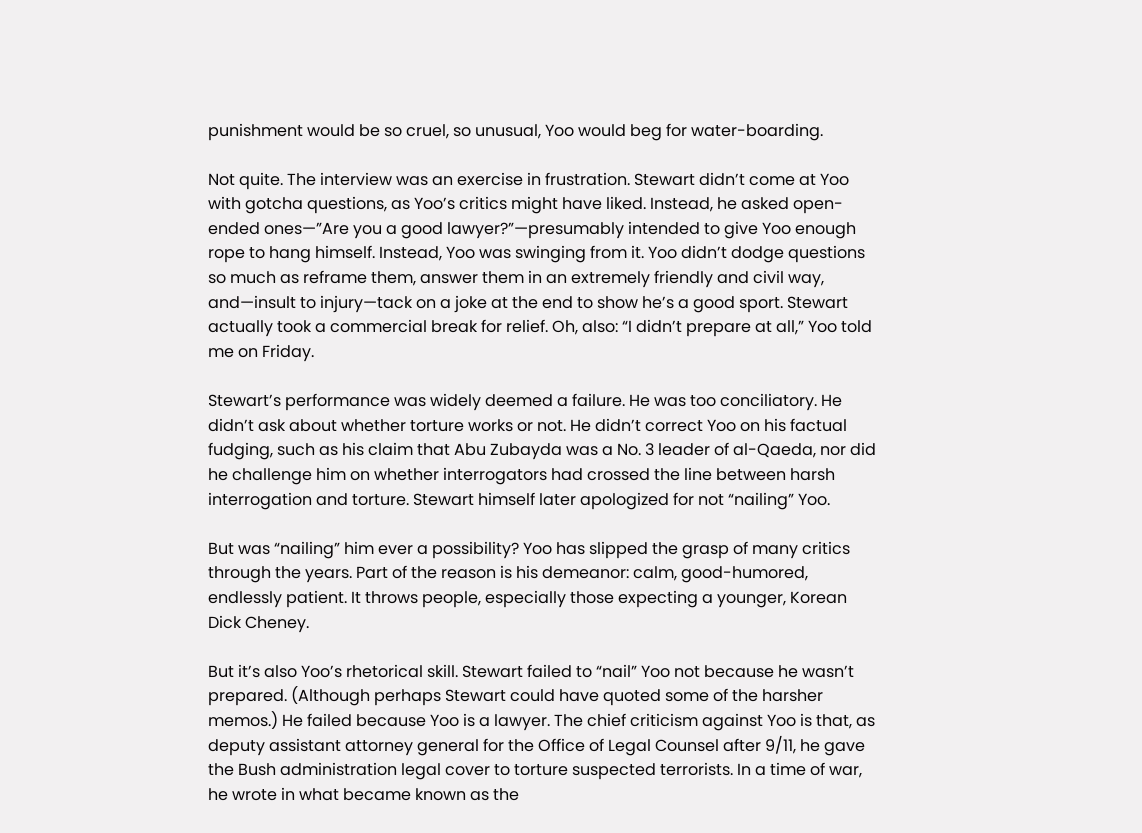punishment would be so cruel, so unusual, Yoo would beg for water-boarding.

Not quite. The interview was an exercise in frustration. Stewart didn’t come at Yoo with gotcha questions, as Yoo’s critics might have liked. Instead, he asked open-ended ones—”Are you a good lawyer?”—presumably intended to give Yoo enough rope to hang himself. Instead, Yoo was swinging from it. Yoo didn’t dodge questions so much as reframe them, answer them in an extremely friendly and civil way, and—insult to injury—tack on a joke at the end to show he’s a good sport. Stewart actually took a commercial break for relief. Oh, also: “I didn’t prepare at all,” Yoo told me on Friday.

Stewart’s performance was widely deemed a failure. He was too conciliatory. He didn’t ask about whether torture works or not. He didn’t correct Yoo on his factual fudging, such as his claim that Abu Zubayda was a No. 3 leader of al-Qaeda, nor did he challenge him on whether interrogators had crossed the line between harsh interrogation and torture. Stewart himself later apologized for not “nailing” Yoo.

But was “nailing” him ever a possibility? Yoo has slipped the grasp of many critics through the years. Part of the reason is his demeanor: calm, good-humored, endlessly patient. It throws people, especially those expecting a younger, Korean Dick Cheney.

But it’s also Yoo’s rhetorical skill. Stewart failed to “nail” Yoo not because he wasn’t prepared. (Although perhaps Stewart could have quoted some of the harsher memos.) He failed because Yoo is a lawyer. The chief criticism against Yoo is that, as deputy assistant attorney general for the Office of Legal Counsel after 9/11, he gave the Bush administration legal cover to torture suspected terrorists. In a time of war, he wrote in what became known as the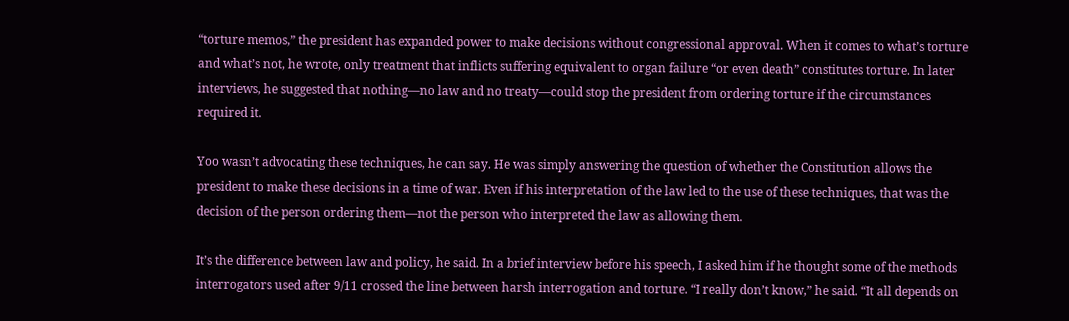“torture memos,” the president has expanded power to make decisions without congressional approval. When it comes to what’s torture and what’s not, he wrote, only treatment that inflicts suffering equivalent to organ failure “or even death” constitutes torture. In later interviews, he suggested that nothing—no law and no treaty—could stop the president from ordering torture if the circumstances required it.

Yoo wasn’t advocating these techniques, he can say. He was simply answering the question of whether the Constitution allows the president to make these decisions in a time of war. Even if his interpretation of the law led to the use of these techniques, that was the decision of the person ordering them—not the person who interpreted the law as allowing them.

It’s the difference between law and policy, he said. In a brief interview before his speech, I asked him if he thought some of the methods interrogators used after 9/11 crossed the line between harsh interrogation and torture. “I really don’t know,” he said. “It all depends on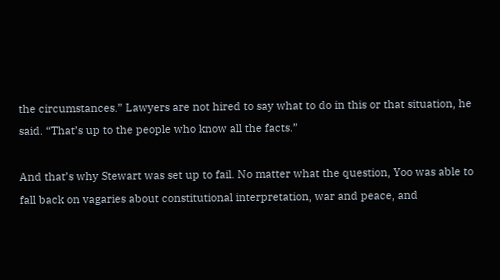the circumstances.” Lawyers are not hired to say what to do in this or that situation, he said. “That’s up to the people who know all the facts.”

And that’s why Stewart was set up to fail. No matter what the question, Yoo was able to fall back on vagaries about constitutional interpretation, war and peace, and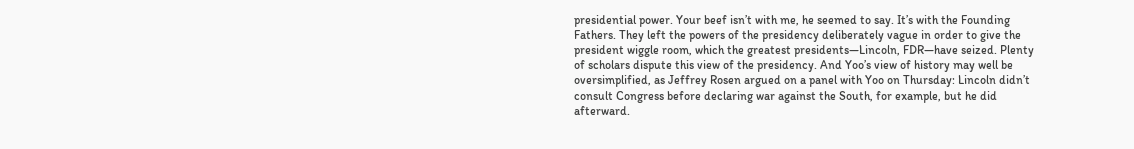presidential power. Your beef isn’t with me, he seemed to say. It’s with the Founding Fathers. They left the powers of the presidency deliberately vague in order to give the president wiggle room, which the greatest presidents—Lincoln, FDR—have seized. Plenty of scholars dispute this view of the presidency. And Yoo’s view of history may well be oversimplified, as Jeffrey Rosen argued on a panel with Yoo on Thursday: Lincoln didn’t consult Congress before declaring war against the South, for example, but he did afterward.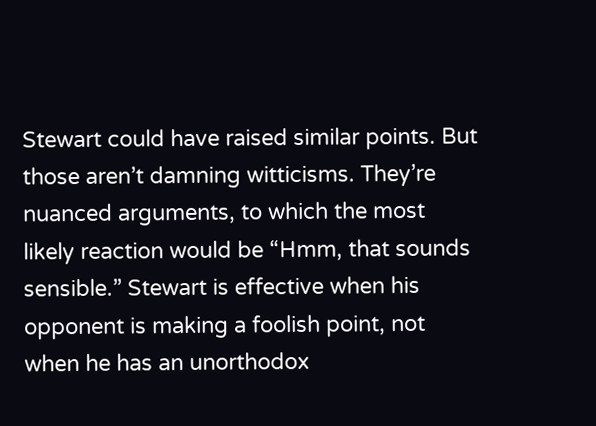Stewart could have raised similar points. But those aren’t damning witticisms. They’re nuanced arguments, to which the most likely reaction would be “Hmm, that sounds sensible.” Stewart is effective when his opponent is making a foolish point, not when he has an unorthodox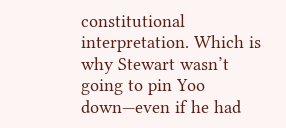constitutional interpretation. Which is why Stewart wasn’t going to pin Yoo down—even if he had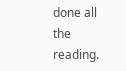done all the reading.